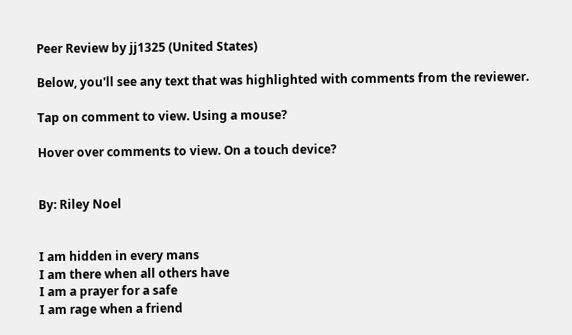Peer Review by jj1325 (United States)

Below, you'll see any text that was highlighted with comments from the reviewer.

Tap on comment to view. Using a mouse?

Hover over comments to view. On a touch device?


By: Riley Noel


I am hidden in every mans
I am there when all others have
I am a prayer for a safe
I am rage when a friend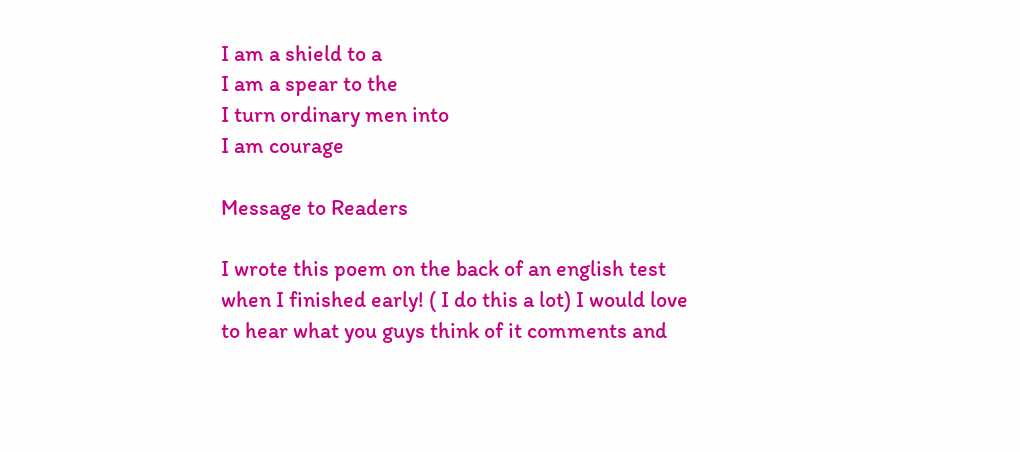I am a shield to a
I am a spear to the
I turn ordinary men into
I am courage

Message to Readers

I wrote this poem on the back of an english test when I finished early! ( I do this a lot) I would love to hear what you guys think of it comments and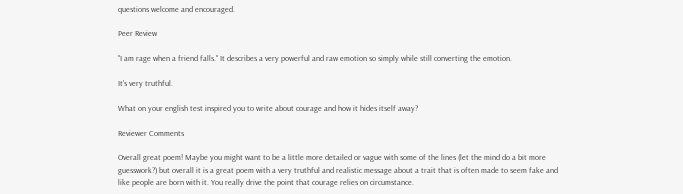questions welcome and encouraged.

Peer Review

"I am rage when a friend falls." It describes a very powerful and raw emotion so simply while still converting the emotion.

It's very truthful.

What on your english test inspired you to write about courage and how it hides itself away?

Reviewer Comments

Overall great poem! Maybe you might want to be a little more detailed or vague with some of the lines (let the mind do a bit more guesswork?) but overall it is a great poem with a very truthful and realistic message about a trait that is often made to seem fake and like people are born with it. You really drive the point that courage relies on circumstance.